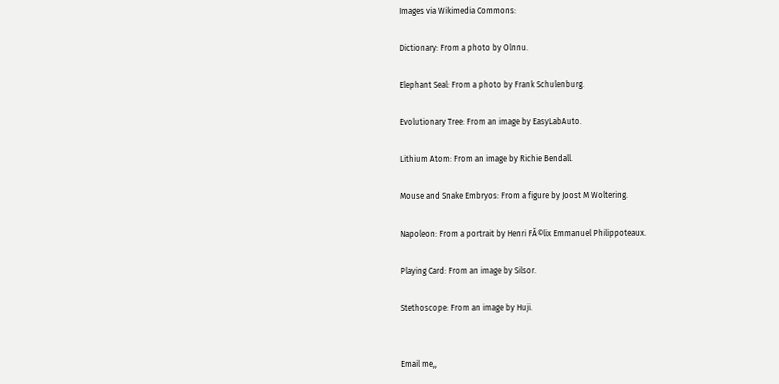Images via Wikimedia Commons:

Dictionary: From a photo by Olnnu.

Elephant Seal: From a photo by Frank Schulenburg.

Evolutionary Tree: From an image by EasyLabAuto.

Lithium Atom: From an image by Richie Bendall.

Mouse and Snake Embryos: From a figure by Joost M Woltering.

Napoleon: From a portrait by Henri FĂ©lix Emmanuel Philippoteaux.

Playing Card: From an image by Silsor.

Stethoscope: From an image by Huji.


Email me,,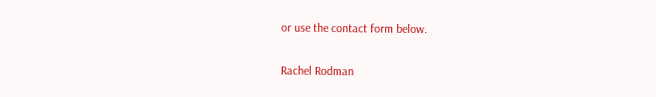or use the contact form below.

Rachel Rodman